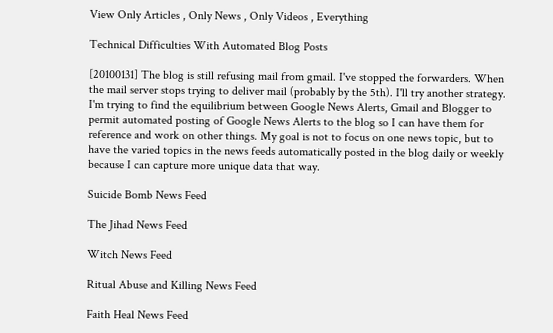View Only Articles , Only News , Only Videos , Everything

Technical Difficulties With Automated Blog Posts

[20100131] The blog is still refusing mail from gmail. I've stopped the forwarders. When the mail server stops trying to deliver mail (probably by the 5th). I'll try another strategy.
I'm trying to find the equilibrium between Google News Alerts, Gmail and Blogger to permit automated posting of Google News Alerts to the blog so I can have them for reference and work on other things. My goal is not to focus on one news topic, but to have the varied topics in the news feeds automatically posted in the blog daily or weekly because I can capture more unique data that way.

Suicide Bomb News Feed

The Jihad News Feed

Witch News Feed

Ritual Abuse and Killing News Feed

Faith Heal News Feed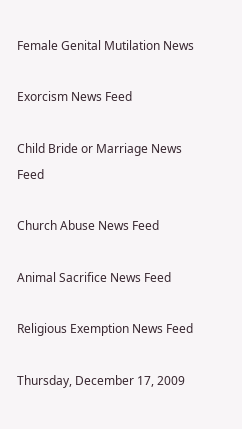Female Genital Mutilation News

Exorcism News Feed

Child Bride or Marriage News Feed

Church Abuse News Feed

Animal Sacrifice News Feed

Religious Exemption News Feed

Thursday, December 17, 2009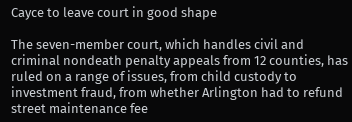Cayce to leave court in good shape

The seven-member court, which handles civil and criminal nondeath penalty appeals from 12 counties, has ruled on a range of issues, from child custody to investment fraud, from whether Arlington had to refund street maintenance fee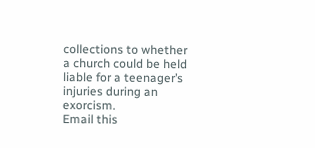collections to whether a church could be held liable for a teenager’s injuries during an exorcism.
Email this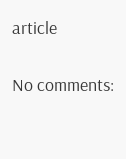article

No comments: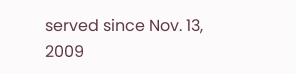served since Nov. 13, 2009